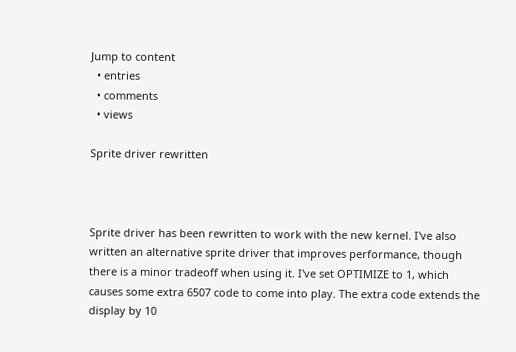Jump to content
  • entries
  • comments
  • views

Sprite driver rewritten



Sprite driver has been rewritten to work with the new kernel. I've also written an alternative sprite driver that improves performance, though there is a minor tradeoff when using it. I've set OPTIMIZE to 1, which causes some extra 6507 code to come into play. The extra code extends the display by 10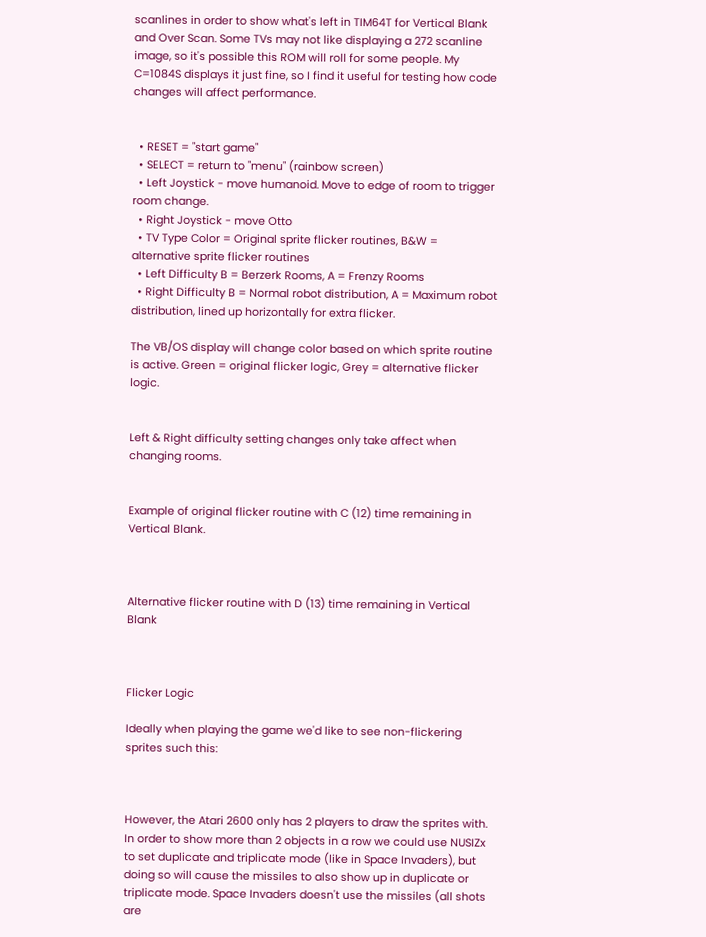scanlines in order to show what's left in TIM64T for Vertical Blank and Over Scan. Some TVs may not like displaying a 272 scanline image, so it's possible this ROM will roll for some people. My C=1084S displays it just fine, so I find it useful for testing how code changes will affect performance.


  • RESET = "start game"
  • SELECT = return to "menu" (rainbow screen)
  • Left Joystick - move humanoid. Move to edge of room to trigger room change.
  • Right Joystick - move Otto
  • TV Type Color = Original sprite flicker routines, B&W = alternative sprite flicker routines
  • Left Difficulty B = Berzerk Rooms, A = Frenzy Rooms
  • Right Difficulty B = Normal robot distribution, A = Maximum robot distribution, lined up horizontally for extra flicker.

The VB/OS display will change color based on which sprite routine is active. Green = original flicker logic, Grey = alternative flicker logic.


Left & Right difficulty setting changes only take affect when changing rooms.


Example of original flicker routine with C (12) time remaining in Vertical Blank.



Alternative flicker routine with D (13) time remaining in Vertical Blank



Flicker Logic

Ideally when playing the game we'd like to see non-flickering sprites such this:



However, the Atari 2600 only has 2 players to draw the sprites with. In order to show more than 2 objects in a row we could use NUSIZx to set duplicate and triplicate mode (like in Space Invaders), but doing so will cause the missiles to also show up in duplicate or triplicate mode. Space Invaders doesn't use the missiles (all shots are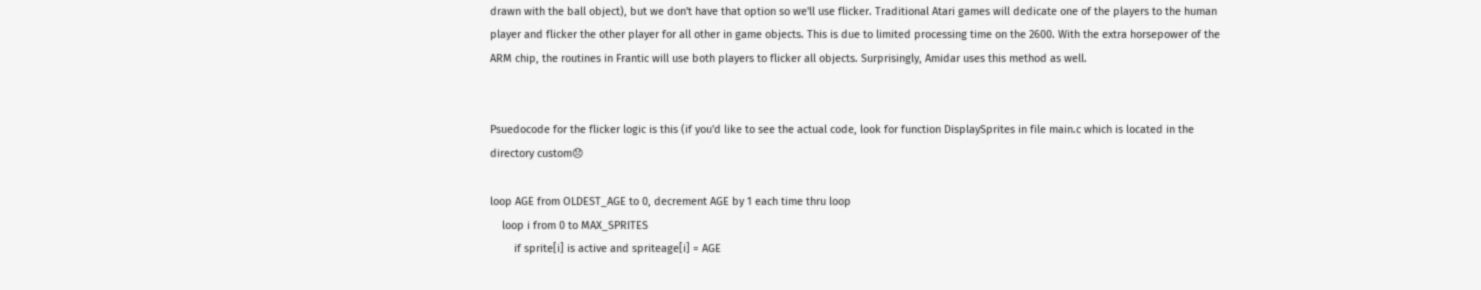drawn with the ball object), but we don't have that option so we'll use flicker. Traditional Atari games will dedicate one of the players to the human player and flicker the other player for all other in game objects. This is due to limited processing time on the 2600. With the extra horsepower of the ARM chip, the routines in Frantic will use both players to flicker all objects. Surprisingly, Amidar uses this method as well.


Psuedocode for the flicker logic is this (if you'd like to see the actual code, look for function DisplaySprites in file main.c which is located in the directory custom😞

loop AGE from OLDEST_AGE to 0, decrement AGE by 1 each time thru loop
    loop i from 0 to MAX_SPRITES
        if sprite[i] is active and spriteage[i] = AGE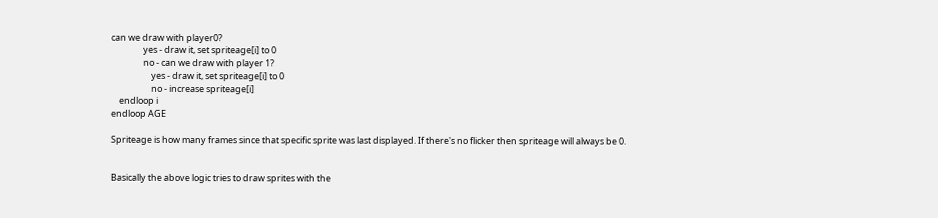can we draw with player0?
                yes - draw it, set spriteage[i] to 0
                no - can we draw with player 1?
                    yes - draw it, set spriteage[i] to 0
                    no - increase spriteage[i]
    endloop i
endloop AGE

Spriteage is how many frames since that specific sprite was last displayed. If there's no flicker then spriteage will always be 0.


Basically the above logic tries to draw sprites with the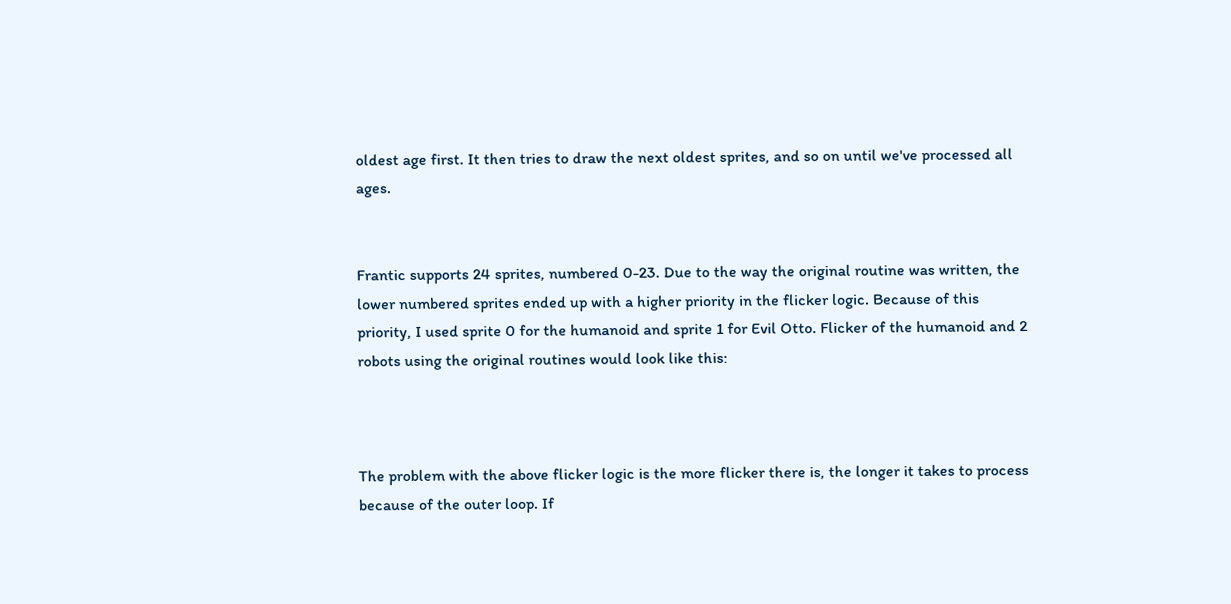oldest age first. It then tries to draw the next oldest sprites, and so on until we've processed all ages.


Frantic supports 24 sprites, numbered 0-23. Due to the way the original routine was written, the lower numbered sprites ended up with a higher priority in the flicker logic. Because of this priority, I used sprite 0 for the humanoid and sprite 1 for Evil Otto. Flicker of the humanoid and 2 robots using the original routines would look like this:



The problem with the above flicker logic is the more flicker there is, the longer it takes to process because of the outer loop. If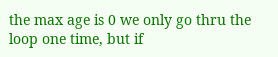the max age is 0 we only go thru the loop one time, but if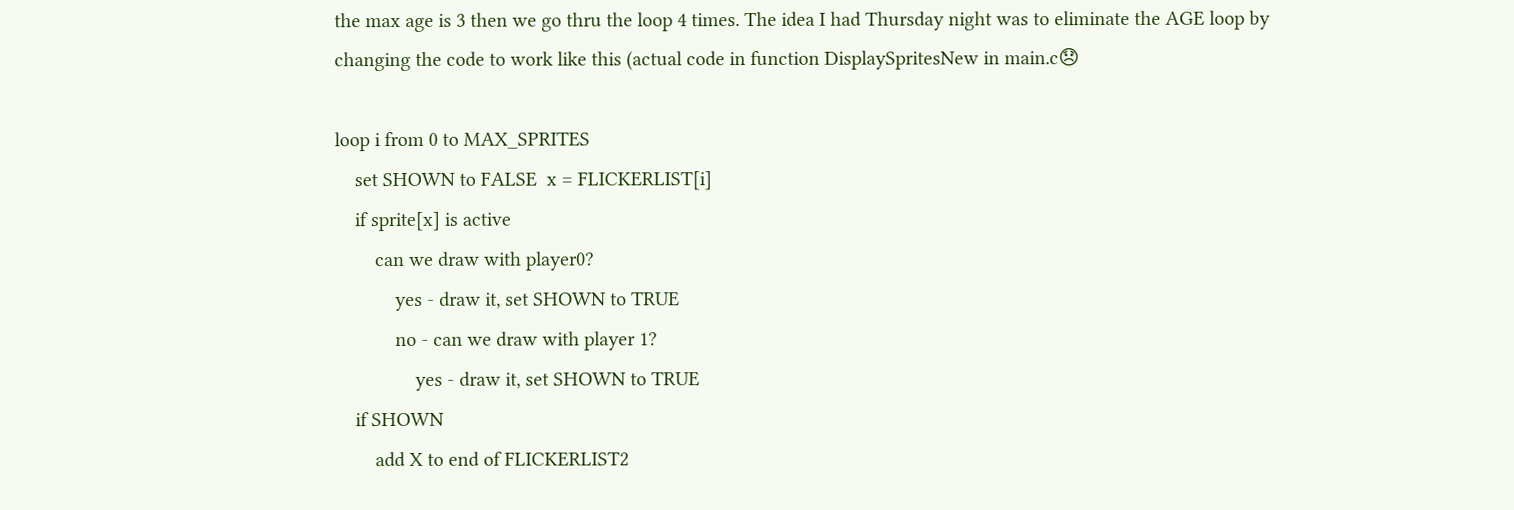the max age is 3 then we go thru the loop 4 times. The idea I had Thursday night was to eliminate the AGE loop by changing the code to work like this (actual code in function DisplaySpritesNew in main.c😞

loop i from 0 to MAX_SPRITES
    set SHOWN to FALSE  x = FLICKERLIST[i]
    if sprite[x] is active
        can we draw with player0?
            yes - draw it, set SHOWN to TRUE
            no - can we draw with player 1?
                yes - draw it, set SHOWN to TRUE
    if SHOWN
        add X to end of FLICKERLIST2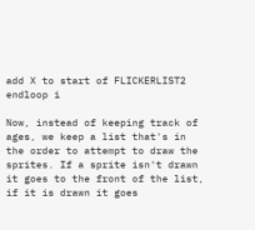add X to start of FLICKERLIST2
endloop i

Now, instead of keeping track of ages, we keep a list that's in the order to attempt to draw the sprites. If a sprite isn't drawn it goes to the front of the list, if it is drawn it goes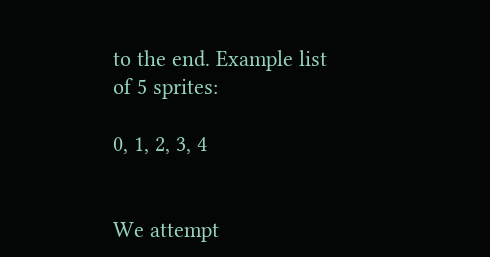to the end. Example list of 5 sprites:

0, 1, 2, 3, 4


We attempt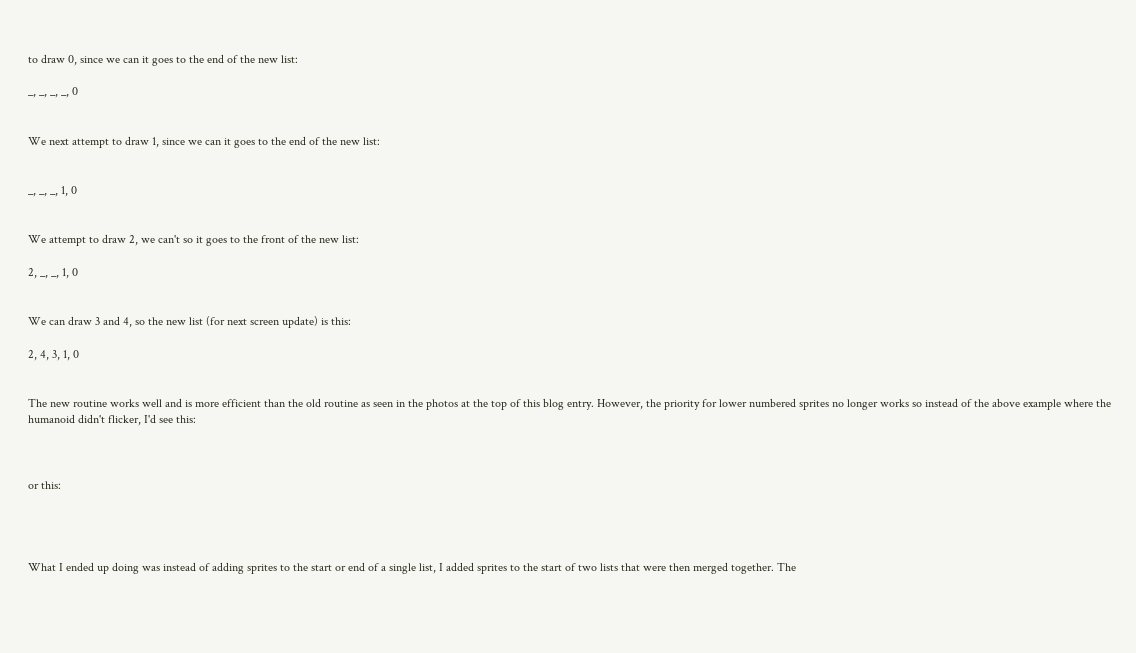to draw 0, since we can it goes to the end of the new list:

_, _, _, _, 0


We next attempt to draw 1, since we can it goes to the end of the new list:


_, _, _, 1, 0


We attempt to draw 2, we can't so it goes to the front of the new list:

2, _, _, 1, 0


We can draw 3 and 4, so the new list (for next screen update) is this:

2, 4, 3, 1, 0


The new routine works well and is more efficient than the old routine as seen in the photos at the top of this blog entry. However, the priority for lower numbered sprites no longer works so instead of the above example where the humanoid didn't flicker, I'd see this:



or this:




What I ended up doing was instead of adding sprites to the start or end of a single list, I added sprites to the start of two lists that were then merged together. The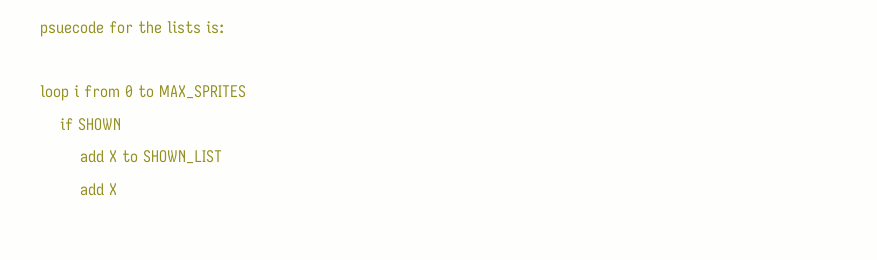psuecode for the lists is:

loop i from 0 to MAX_SPRITES
    if SHOWN
        add X to SHOWN_LIST
        add X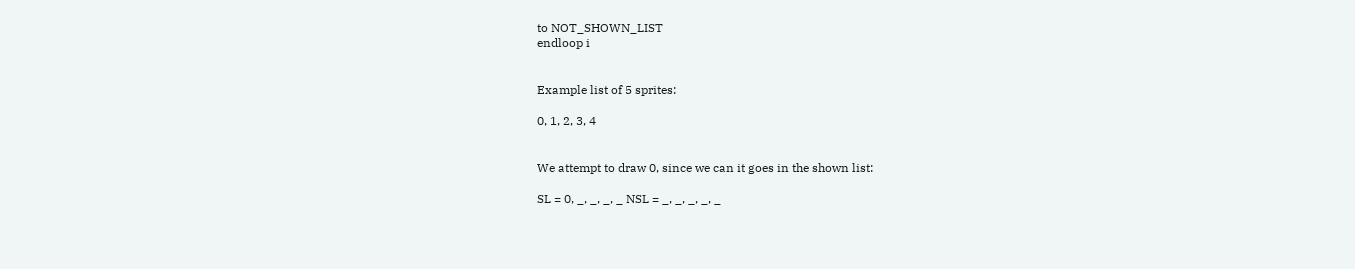to NOT_SHOWN_LIST
endloop i


Example list of 5 sprites:

0, 1, 2, 3, 4


We attempt to draw 0, since we can it goes in the shown list:

SL = 0, _, _, _, _ NSL = _, _, _, _, _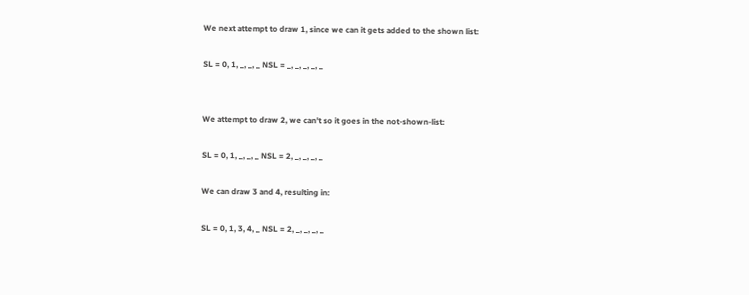We next attempt to draw 1, since we can it gets added to the shown list:

SL = 0, 1, _, _, _ NSL = _, _, _, _, _


We attempt to draw 2, we can't so it goes in the not-shown-list:

SL = 0, 1, _, _, _ NSL = 2, _, _, _, _

We can draw 3 and 4, resulting in:

SL = 0, 1, 3, 4, _ NSL = 2, _, _, _, _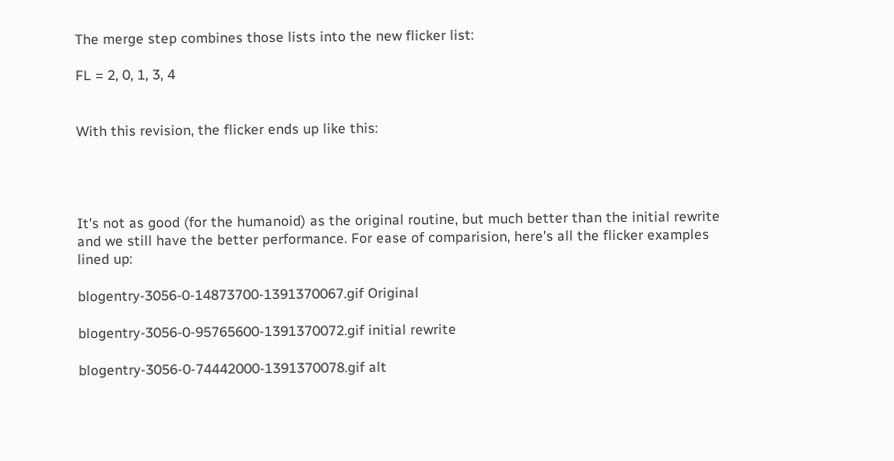The merge step combines those lists into the new flicker list:

FL = 2, 0, 1, 3, 4


With this revision, the flicker ends up like this:




It's not as good (for the humanoid) as the original routine, but much better than the initial rewrite and we still have the better performance. For ease of comparision, here's all the flicker examples lined up:

blogentry-3056-0-14873700-1391370067.gif Original

blogentry-3056-0-95765600-1391370072.gif initial rewrite

blogentry-3056-0-74442000-1391370078.gif alt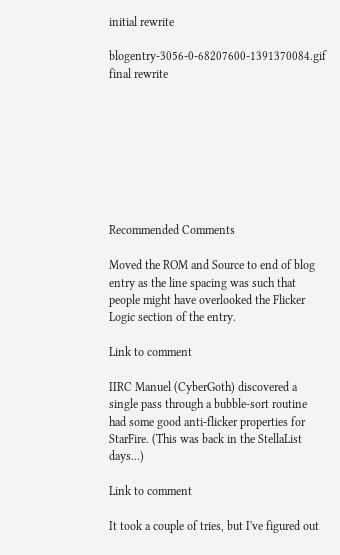initial rewrite

blogentry-3056-0-68207600-1391370084.gif final rewrite








Recommended Comments

Moved the ROM and Source to end of blog entry as the line spacing was such that people might have overlooked the Flicker Logic section of the entry.

Link to comment

IIRC Manuel (CyberGoth) discovered a single pass through a bubble-sort routine had some good anti-flicker properties for StarFire. (This was back in the StellaList days...)

Link to comment

It took a couple of tries, but I've figured out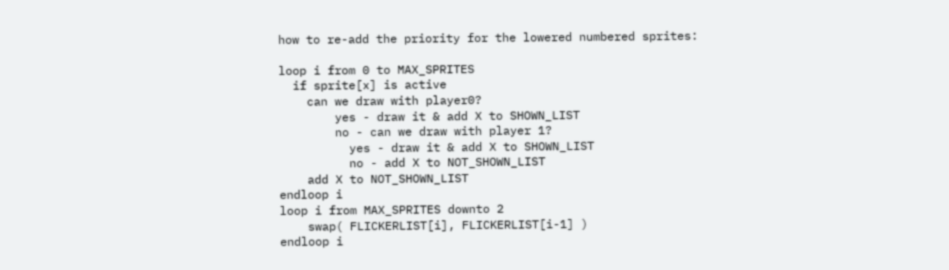how to re-add the priority for the lowered numbered sprites:

loop i from 0 to MAX_SPRITES
  if sprite[x] is active
    can we draw with player0?
        yes - draw it & add X to SHOWN_LIST
        no - can we draw with player 1?
          yes - draw it & add X to SHOWN_LIST
          no - add X to NOT_SHOWN_LIST
    add X to NOT_SHOWN_LIST
endloop i
loop i from MAX_SPRITES downto 2
    swap( FLICKERLIST[i], FLICKERLIST[i-1] )
endloop i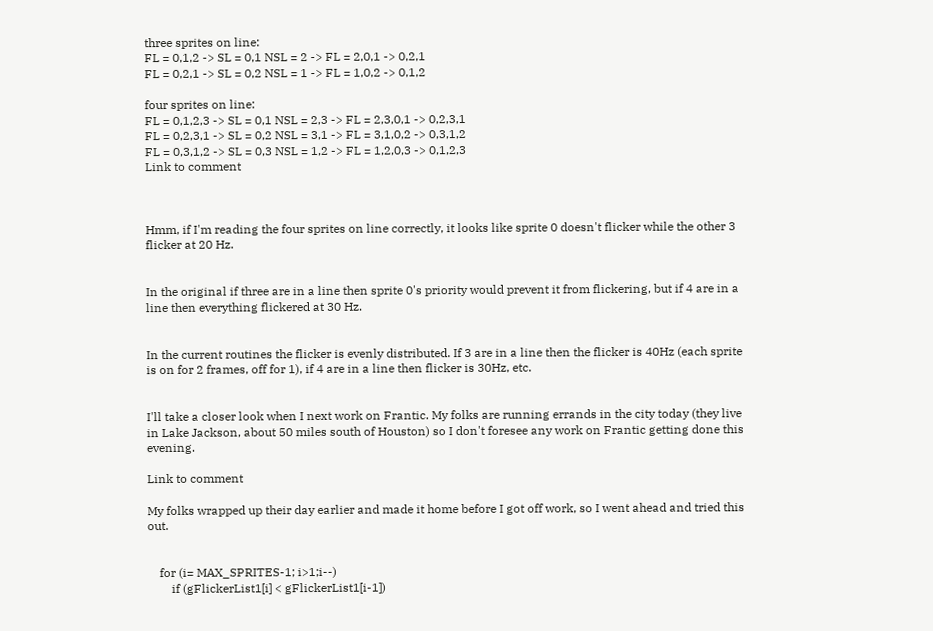three sprites on line:
FL = 0,1,2 -> SL = 0,1 NSL = 2 -> FL = 2,0,1 -> 0,2,1
FL = 0,2,1 -> SL = 0,2 NSL = 1 -> FL = 1,0,2 -> 0,1,2

four sprites on line:
FL = 0,1,2,3 -> SL = 0,1 NSL = 2,3 -> FL = 2,3,0,1 -> 0,2,3,1
FL = 0,2,3,1 -> SL = 0,2 NSL = 3,1 -> FL = 3,1,0,2 -> 0,3,1,2
FL = 0,3,1,2 -> SL = 0,3 NSL = 1,2 -> FL = 1,2,0,3 -> 0,1,2,3
Link to comment



Hmm, if I'm reading the four sprites on line correctly, it looks like sprite 0 doesn't flicker while the other 3 flicker at 20 Hz.


In the original if three are in a line then sprite 0's priority would prevent it from flickering, but if 4 are in a line then everything flickered at 30 Hz.


In the current routines the flicker is evenly distributed. If 3 are in a line then the flicker is 40Hz (each sprite is on for 2 frames, off for 1), if 4 are in a line then flicker is 30Hz, etc.


I'll take a closer look when I next work on Frantic. My folks are running errands in the city today (they live in Lake Jackson, about 50 miles south of Houston) so I don't foresee any work on Frantic getting done this evening.

Link to comment

My folks wrapped up their day earlier and made it home before I got off work, so I went ahead and tried this out.


    for (i= MAX_SPRITES-1; i>1;i--)
        if (gFlickerList1[i] < gFlickerList1[i-1])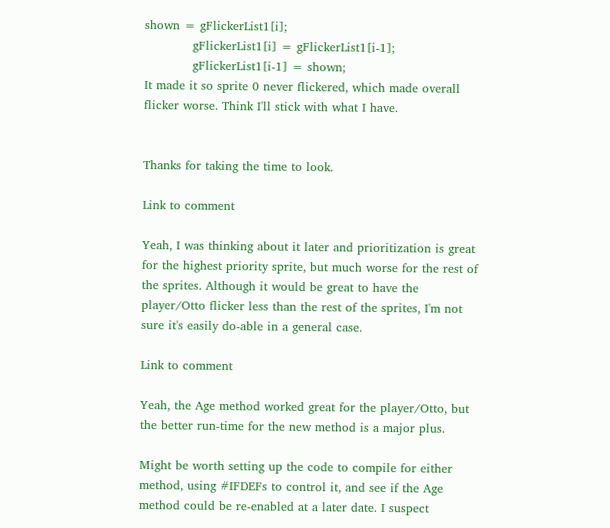shown = gFlickerList1[i];
            gFlickerList1[i] = gFlickerList1[i-1];
            gFlickerList1[i-1] = shown;
It made it so sprite 0 never flickered, which made overall flicker worse. Think I'll stick with what I have.


Thanks for taking the time to look.

Link to comment

Yeah, I was thinking about it later and prioritization is great for the highest priority sprite, but much worse for the rest of the sprites. Although it would be great to have the player/Otto flicker less than the rest of the sprites, I'm not sure it's easily do-able in a general case.

Link to comment

Yeah, the Age method worked great for the player/Otto, but the better run-time for the new method is a major plus.

Might be worth setting up the code to compile for either method, using #IFDEFs to control it, and see if the Age method could be re-enabled at a later date. I suspect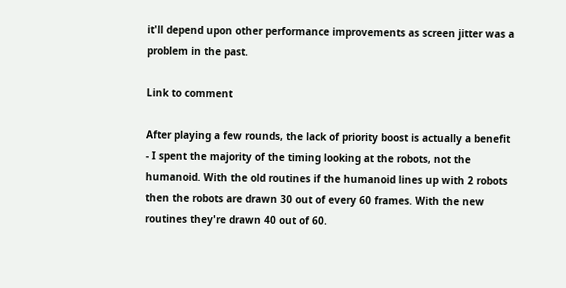it'll depend upon other performance improvements as screen jitter was a problem in the past.

Link to comment

After playing a few rounds, the lack of priority boost is actually a benefit - I spent the majority of the timing looking at the robots, not the humanoid. With the old routines if the humanoid lines up with 2 robots then the robots are drawn 30 out of every 60 frames. With the new routines they're drawn 40 out of 60.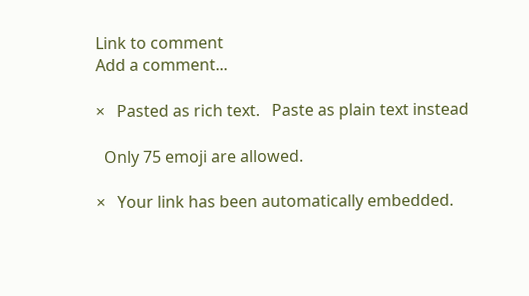Link to comment
Add a comment...

×   Pasted as rich text.   Paste as plain text instead

  Only 75 emoji are allowed.

×   Your link has been automatically embedded.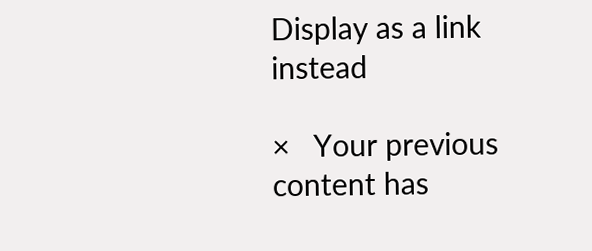Display as a link instead

×   Your previous content has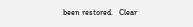been restored.   Clear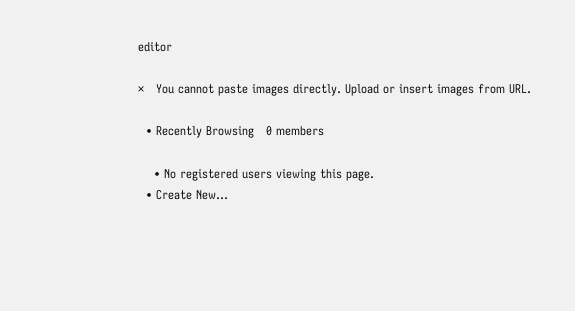editor

×   You cannot paste images directly. Upload or insert images from URL.

  • Recently Browsing   0 members

    • No registered users viewing this page.
  • Create New...